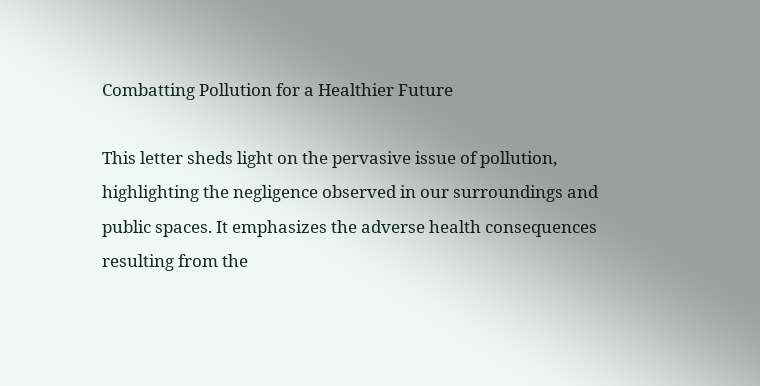Combatting Pollution for a Healthier Future

This letter sheds light on the pervasive issue of pollution, highlighting the negligence observed in our surroundings and public spaces. It emphasizes the adverse health consequences resulting from the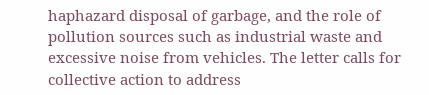haphazard disposal of garbage, and the role of pollution sources such as industrial waste and excessive noise from vehicles. The letter calls for collective action to address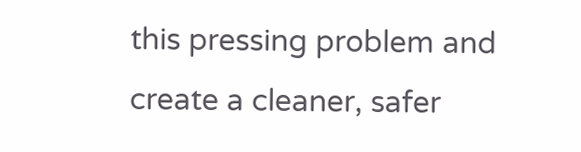this pressing problem and create a cleaner, safer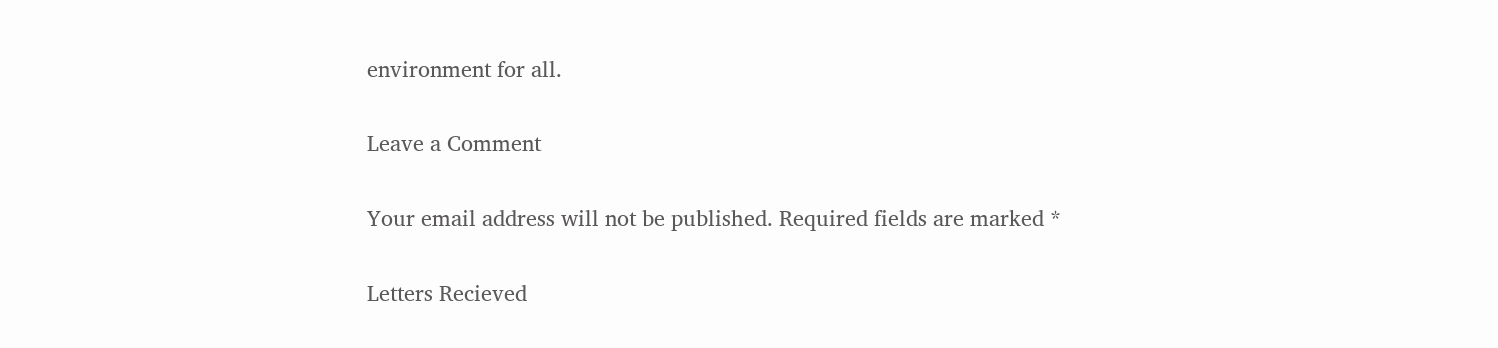environment for all.

Leave a Comment

Your email address will not be published. Required fields are marked *

Letters Recieved